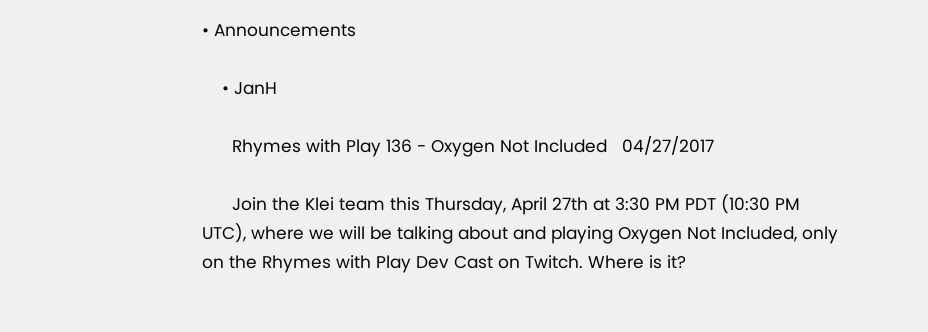• Announcements

    • JanH

      Rhymes with Play 136 - Oxygen Not Included   04/27/2017

      Join the Klei team this Thursday, April 27th at 3:30 PM PDT (10:30 PM UTC), where we will be talking about and playing Oxygen Not Included, only on the Rhymes with Play Dev Cast on Twitch. Where is it?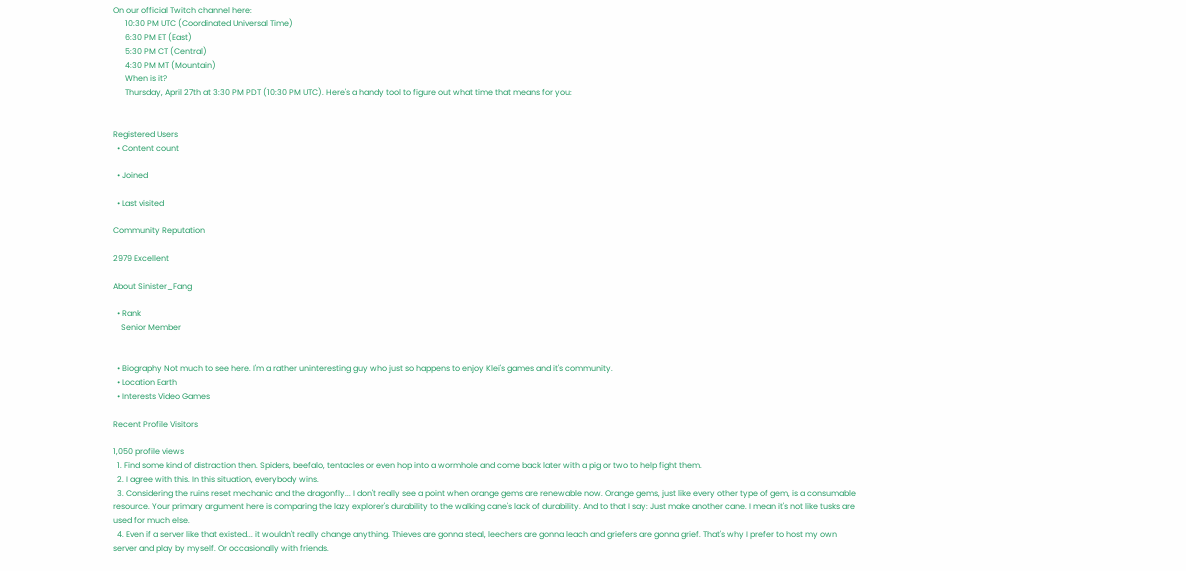On our official Twitch channel here:
      10:30 PM UTC (Coordinated Universal Time)
      6:30 PM ET (East)
      5:30 PM CT (Central)
      4:30 PM MT (Mountain)
      When is it?
      Thursday, April 27th at 3:30 PM PDT (10:30 PM UTC). Here's a handy tool to figure out what time that means for you:


Registered Users
  • Content count

  • Joined

  • Last visited

Community Reputation

2979 Excellent

About Sinister_Fang

  • Rank
    Senior Member


  • Biography Not much to see here. I'm a rather uninteresting guy who just so happens to enjoy Klei's games and it's community.
  • Location Earth
  • Interests Video Games

Recent Profile Visitors

1,050 profile views
  1. Find some kind of distraction then. Spiders, beefalo, tentacles or even hop into a wormhole and come back later with a pig or two to help fight them.
  2. I agree with this. In this situation, everybody wins.
  3. Considering the ruins reset mechanic and the dragonfly... I don't really see a point when orange gems are renewable now. Orange gems, just like every other type of gem, is a consumable resource. Your primary argument here is comparing the lazy explorer's durability to the walking cane's lack of durability. And to that I say: Just make another cane. I mean it's not like tusks are used for much else.
  4. Even if a server like that existed... it wouldn't really change anything. Thieves are gonna steal, leechers are gonna leach and griefers are gonna grief. That's why I prefer to host my own server and play by myself. Or occasionally with friends.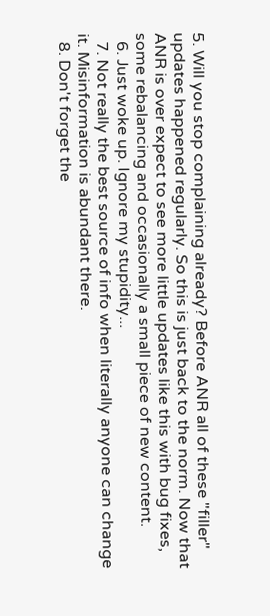5. Will you stop complaining already? Before ANR all of these "filler" updates happened regularly. So this is just back to the norm. Now that ANR is over expect to see more little updates like this with bug fixes, some rebalancing and occasionally a small piece of new content.
  6. Just woke up. Ignore my stupidity...
  7. Not really the best source of info when literally anyone can change it. Misinformation is abundant there.
  8. Don't forget the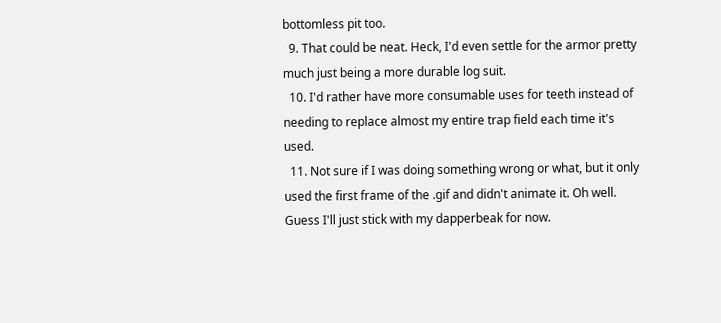bottomless pit too.
  9. That could be neat. Heck, I'd even settle for the armor pretty much just being a more durable log suit.
  10. I'd rather have more consumable uses for teeth instead of needing to replace almost my entire trap field each time it's used.
  11. Not sure if I was doing something wrong or what, but it only used the first frame of the .gif and didn't animate it. Oh well. Guess I'll just stick with my dapperbeak for now.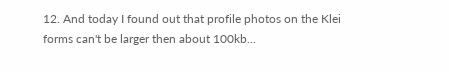12. And today I found out that profile photos on the Klei forms can't be larger then about 100kb...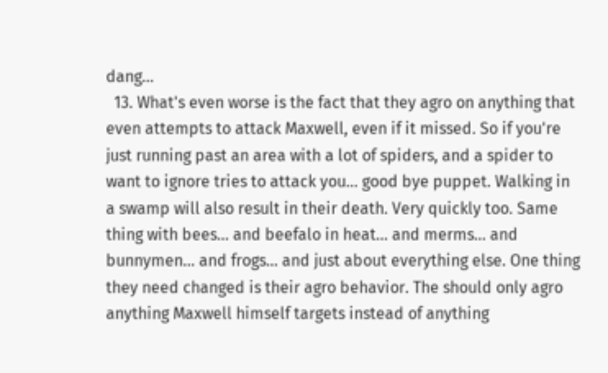dang...
  13. What's even worse is the fact that they agro on anything that even attempts to attack Maxwell, even if it missed. So if you're just running past an area with a lot of spiders, and a spider to want to ignore tries to attack you... good bye puppet. Walking in a swamp will also result in their death. Very quickly too. Same thing with bees... and beefalo in heat... and merms... and bunnymen... and frogs... and just about everything else. One thing they need changed is their agro behavior. The should only agro anything Maxwell himself targets instead of anything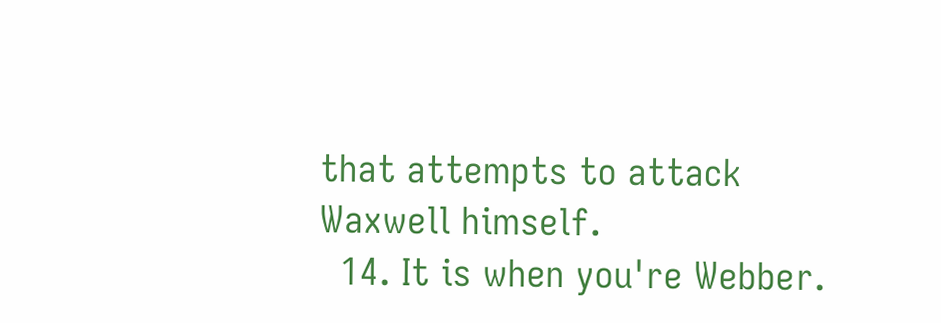that attempts to attack Waxwell himself.
  14. It is when you're Webber.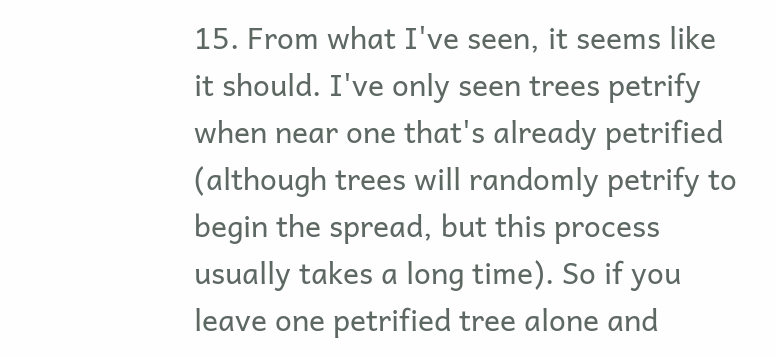15. From what I've seen, it seems like it should. I've only seen trees petrify when near one that's already petrified (although trees will randomly petrify to begin the spread, but this process usually takes a long time). So if you leave one petrified tree alone and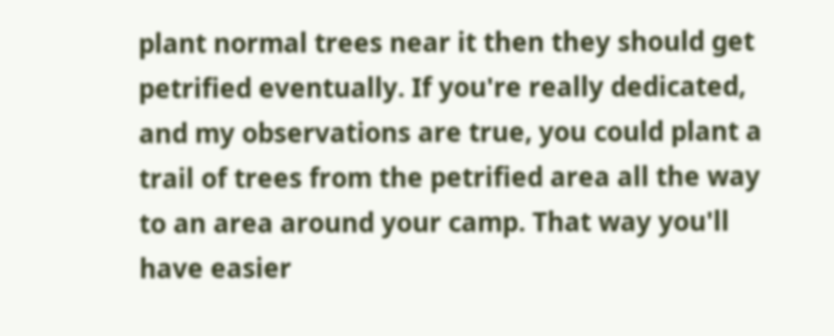plant normal trees near it then they should get petrified eventually. If you're really dedicated, and my observations are true, you could plant a trail of trees from the petrified area all the way to an area around your camp. That way you'll have easier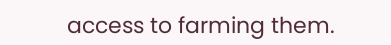access to farming them.